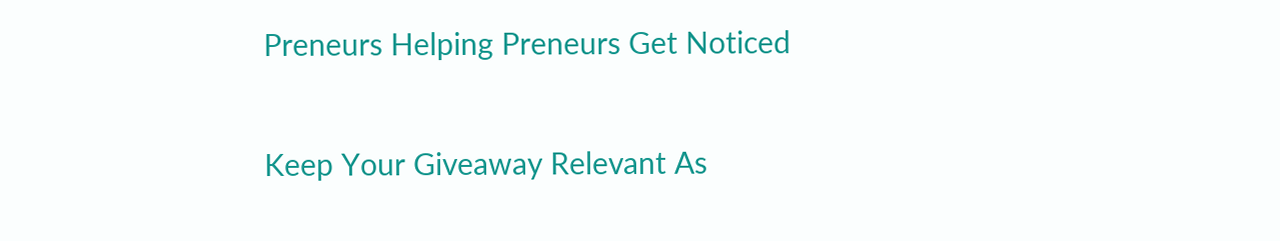Preneurs Helping Preneurs Get Noticed

Keep Your Giveaway Relevant As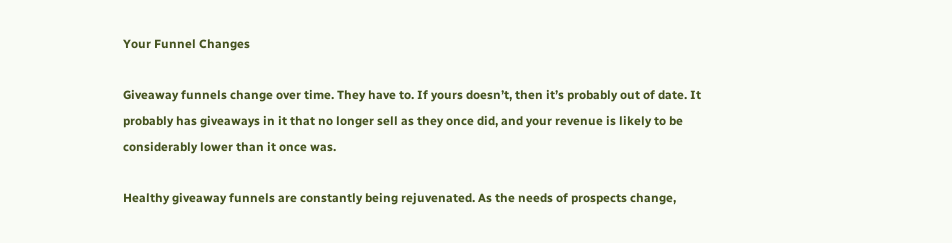Your Funnel Changes

Giveaway funnels change over time. They have to. If yours doesn’t, then it’s probably out of date. It probably has giveaways in it that no longer sell as they once did, and your revenue is likely to be considerably lower than it once was.

Healthy giveaway funnels are constantly being rejuvenated. As the needs of prospects change,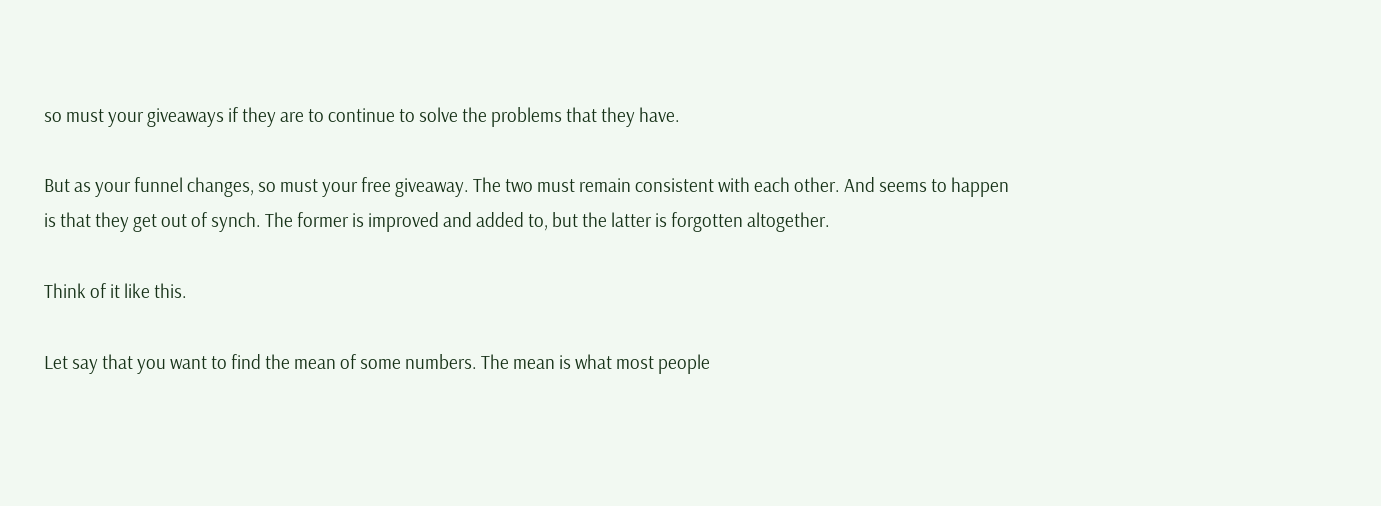so must your giveaways if they are to continue to solve the problems that they have.

But as your funnel changes, so must your free giveaway. The two must remain consistent with each other. And seems to happen is that they get out of synch. The former is improved and added to, but the latter is forgotten altogether.

Think of it like this.

Let say that you want to find the mean of some numbers. The mean is what most people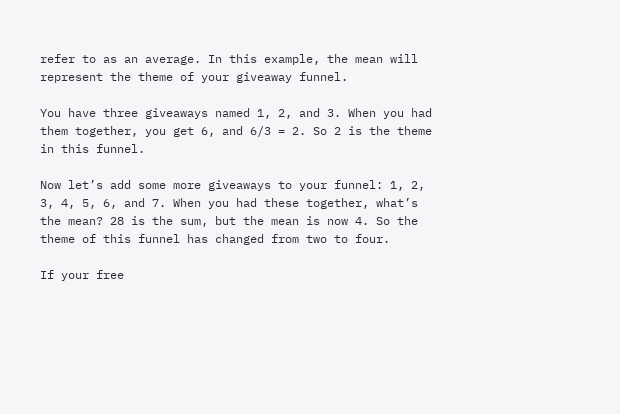refer to as an average. In this example, the mean will represent the theme of your giveaway funnel.

You have three giveaways named 1, 2, and 3. When you had them together, you get 6, and 6/3 = 2. So 2 is the theme in this funnel.

Now let’s add some more giveaways to your funnel: 1, 2, 3, 4, 5, 6, and 7. When you had these together, what’s the mean? 28 is the sum, but the mean is now 4. So the theme of this funnel has changed from two to four.

If your free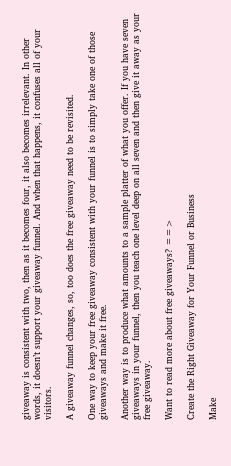giveaway is consistent with two, then as it becomes four, it also becomes irrelevant. In other words, it doesn’t support your giveaway funnel. And when that happens, it confuses all of your visitors.

A giveaway funnel changes, so, too does the free giveaway need to be revisited.

One way to keep your free giveaway consistent with your funnel is to simply take one of those giveaways and make it free.

Another way is to produce what amounts to a sample platter of what you offer. If you have seven giveaways in your funnel, then you teach one level deep on all seven and then give it away as your free giveaway.

Want to read more about free giveaways? ==>

Create the Right Giveaway for Your Funnel or Business

Make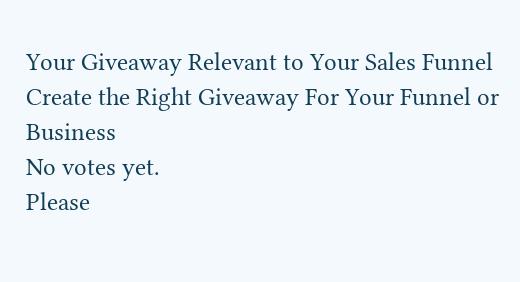Your Giveaway Relevant to Your Sales Funnel
Create the Right Giveaway For Your Funnel or Business
No votes yet.
Please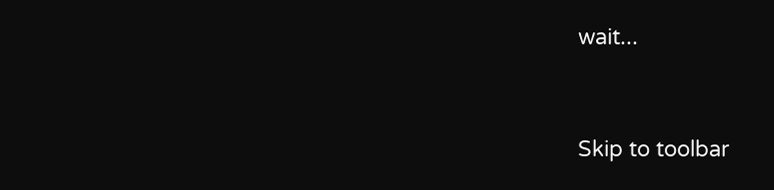wait...


Skip to toolbar